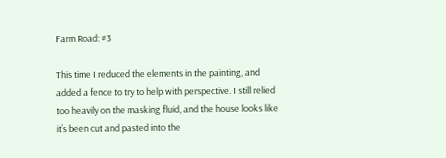Farm Road: #3

This time I reduced the elements in the painting, and added a fence to try to help with perspective. I still relied too heavily on the masking fluid, and the house looks like it’s been cut and pasted into the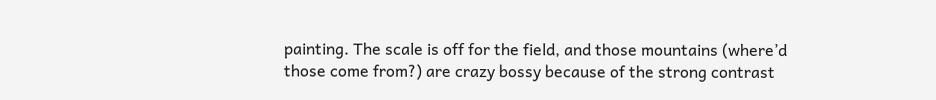painting. The scale is off for the field, and those mountains (where’d those come from?) are crazy bossy because of the strong contrast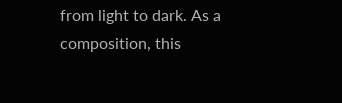from light to dark. As a composition, this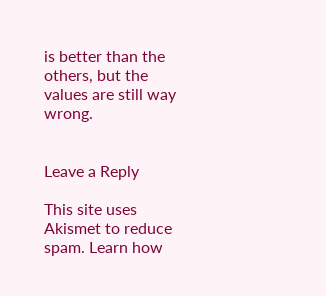is better than the others, but the values are still way wrong.


Leave a Reply

This site uses Akismet to reduce spam. Learn how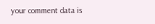your comment data is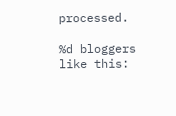processed.

%d bloggers like this: